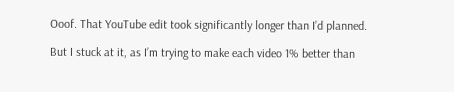Ooof. That YouTube edit took significantly longer than I’d planned.

But I stuck at it, as I’m trying to make each video 1% better than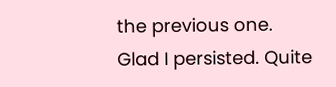the previous one. Glad I persisted. Quite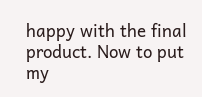happy with the final product. Now to put my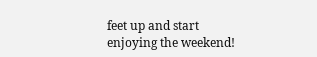feet up and start enjoying the weekend!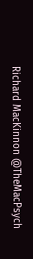Richard MacKinnon @TheMacPsych